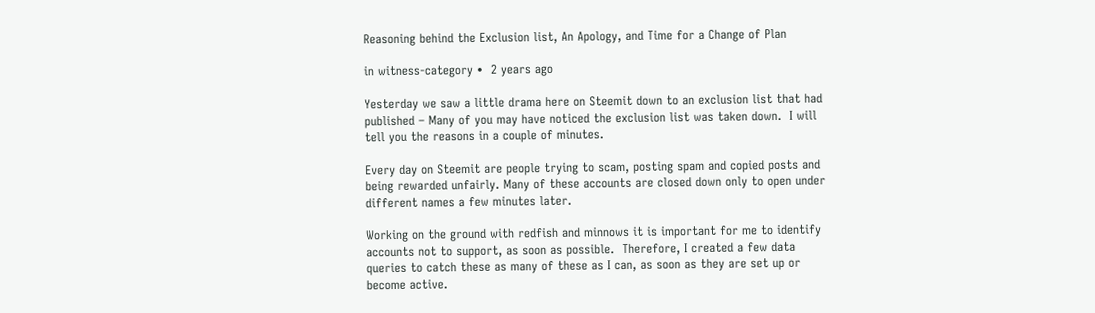Reasoning behind the Exclusion list, An Apology, and Time for a Change of Plan

in witness-category •  2 years ago

Yesterday we saw a little drama here on Steemit down to an exclusion list that had published – Many of you may have noticed the exclusion list was taken down.  I will tell you the reasons in a couple of minutes.

Every day on Steemit are people trying to scam, posting spam and copied posts and being rewarded unfairly. Many of these accounts are closed down only to open under different names a few minutes later.

Working on the ground with redfish and minnows it is important for me to identify accounts not to support, as soon as possible.  Therefore, I created a few data queries to catch these as many of these as I can, as soon as they are set up or become active.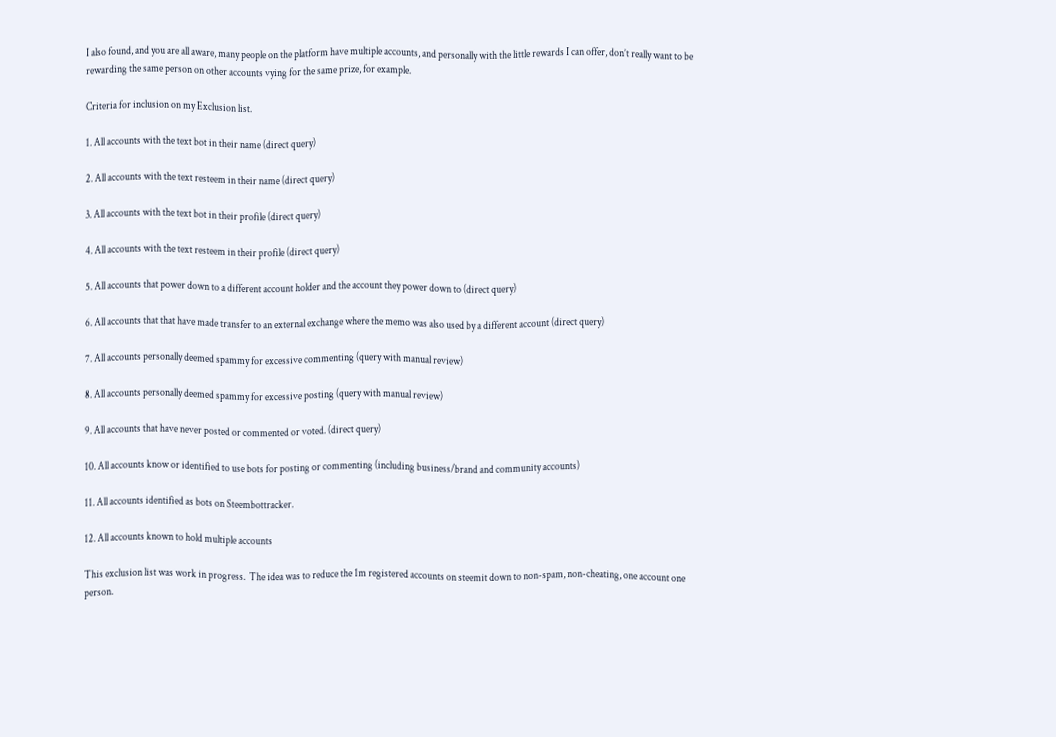I also found, and you are all aware, many people on the platform have multiple accounts, and personally with the little rewards I can offer, don’t really want to be rewarding the same person on other accounts vying for the same prize, for example.

Criteria for inclusion on my Exclusion list.

1. All accounts with the text bot in their name (direct query)

2. All accounts with the text resteem in their name (direct query)

3. All accounts with the text bot in their profile (direct query)

4. All accounts with the text resteem in their profile (direct query)

5. All accounts that power down to a different account holder and the account they power down to (direct query)

6. All accounts that that have made transfer to an external exchange where the memo was also used by a different account (direct query)

7. All accounts personally deemed spammy for excessive commenting (query with manual review)

8. All accounts personally deemed spammy for excessive posting (query with manual review)

9. All accounts that have never posted or commented or voted. (direct query)

10. All accounts know or identified to use bots for posting or commenting (including business/brand and community accounts)

11. All accounts identified as bots on Steembottracker.

12. All accounts known to hold multiple accounts

This exclusion list was work in progress.  The idea was to reduce the 1m registered accounts on steemit down to non-spam, non-cheating, one account one person.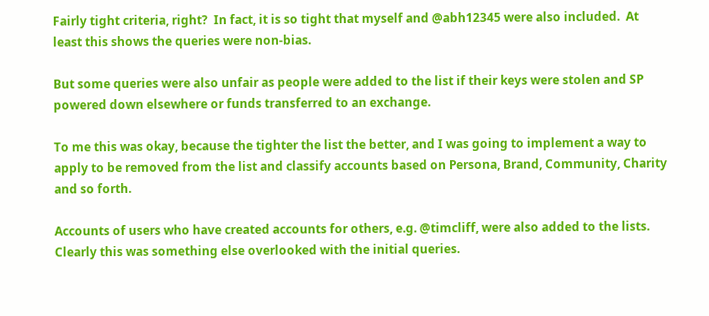Fairly tight criteria, right?  In fact, it is so tight that myself and @abh12345 were also included.  At least this shows the queries were non-bias.

But some queries were also unfair as people were added to the list if their keys were stolen and SP powered down elsewhere or funds transferred to an exchange.

To me this was okay, because the tighter the list the better, and I was going to implement a way to apply to be removed from the list and classify accounts based on Persona, Brand, Community, Charity and so forth.

Accounts of users who have created accounts for others, e.g. @timcliff, were also added to the lists.  Clearly this was something else overlooked with the initial queries.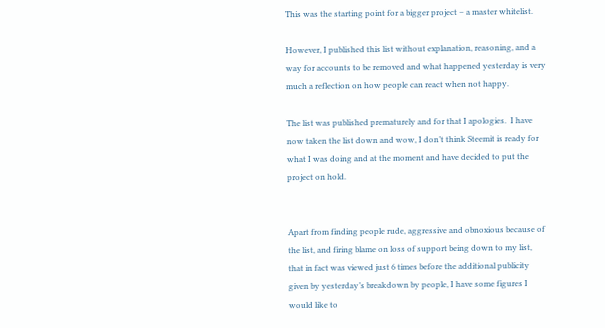This was the starting point for a bigger project – a master whitelist.

However, I published this list without explanation, reasoning, and a way for accounts to be removed and what happened yesterday is very much a reflection on how people can react when not happy.

The list was published prematurely and for that I apologies.  I have now taken the list down and wow, I don’t think Steemit is ready for what I was doing and at the moment and have decided to put the project on hold.


Apart from finding people rude, aggressive and obnoxious because of the list, and firing blame on loss of support being down to my list, that in fact was viewed just 6 times before the additional publicity given by yesterday’s breakdown by people, I have some figures I would like to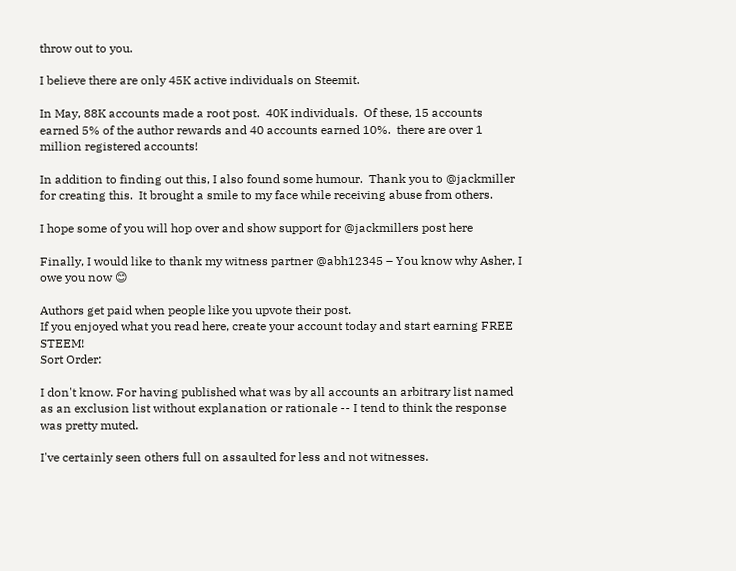throw out to you.

I believe there are only 45K active individuals on Steemit.

In May, 88K accounts made a root post.  40K individuals.  Of these, 15 accounts earned 5% of the author rewards and 40 accounts earned 10%.  there are over 1 million registered accounts!

In addition to finding out this, I also found some humour.  Thank you to @jackmiller for creating this.  It brought a smile to my face while receiving abuse from others.

I hope some of you will hop over and show support for @jackmillers post here

Finally, I would like to thank my witness partner @abh12345 – You know why Asher, I owe you now 😊

Authors get paid when people like you upvote their post.
If you enjoyed what you read here, create your account today and start earning FREE STEEM!
Sort Order:

I don't know. For having published what was by all accounts an arbitrary list named as an exclusion list without explanation or rationale -- I tend to think the response was pretty muted.

I've certainly seen others full on assaulted for less and not witnesses.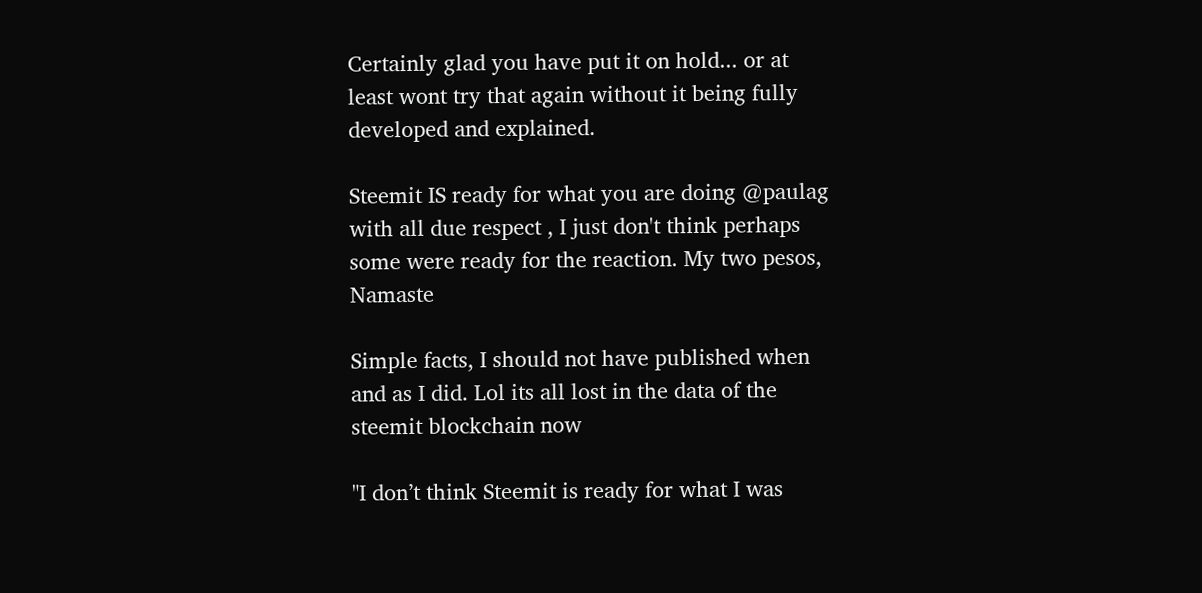Certainly glad you have put it on hold... or at least wont try that again without it being fully developed and explained.

Steemit IS ready for what you are doing @paulag with all due respect , I just don't think perhaps some were ready for the reaction. My two pesos, Namaste

Simple facts, I should not have published when and as I did. Lol its all lost in the data of the steemit blockchain now

"I don’t think Steemit is ready for what I was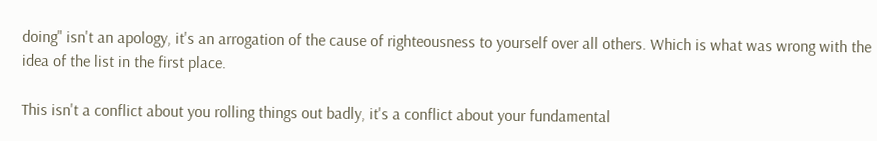doing" isn't an apology, it's an arrogation of the cause of righteousness to yourself over all others. Which is what was wrong with the idea of the list in the first place.

This isn't a conflict about you rolling things out badly, it's a conflict about your fundamental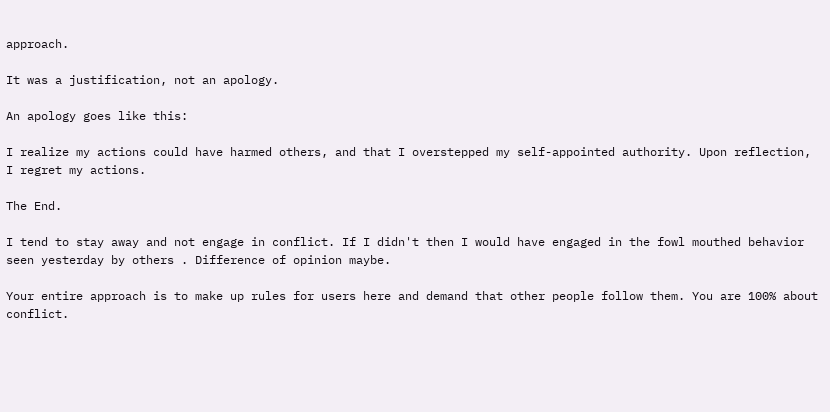approach.

It was a justification, not an apology.

An apology goes like this:

I realize my actions could have harmed others, and that I overstepped my self-appointed authority. Upon reflection, I regret my actions.

The End.

I tend to stay away and not engage in conflict. If I didn't then I would have engaged in the fowl mouthed behavior seen yesterday by others . Difference of opinion maybe.

Your entire approach is to make up rules for users here and demand that other people follow them. You are 100% about conflict.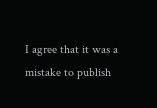I agree that it was a mistake to publish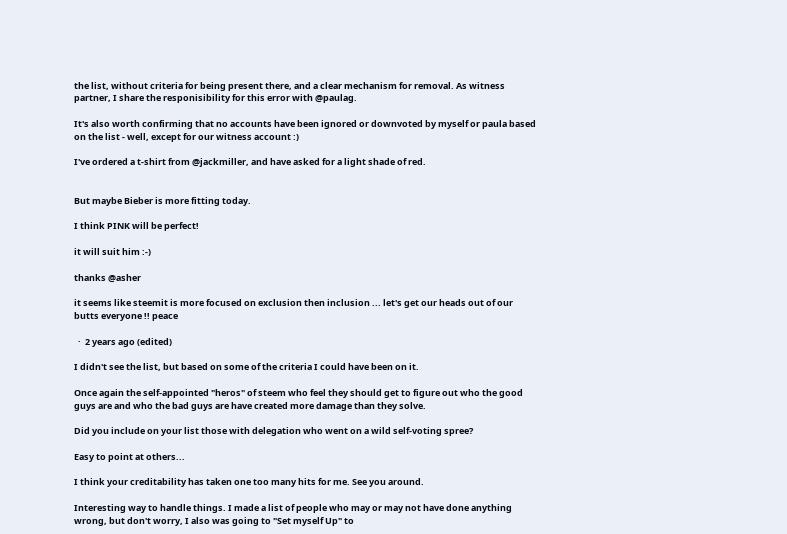the list, without criteria for being present there, and a clear mechanism for removal. As witness partner, I share the responisibility for this error with @paulag.

It's also worth confirming that no accounts have been ignored or downvoted by myself or paula based on the list - well, except for our witness account :)

I've ordered a t-shirt from @jackmiller, and have asked for a light shade of red.


But maybe Bieber is more fitting today.

I think PINK will be perfect!

it will suit him :-)

thanks @asher

it seems like steemit is more focused on exclusion then inclusion ... let's get our heads out of our butts everyone !! peace

  ·  2 years ago (edited)

I didn't see the list, but based on some of the criteria I could have been on it.

Once again the self-appointed "heros" of steem who feel they should get to figure out who the good guys are and who the bad guys are have created more damage than they solve.

Did you include on your list those with delegation who went on a wild self-voting spree?

Easy to point at others...

I think your creditability has taken one too many hits for me. See you around.

Interesting way to handle things. I made a list of people who may or may not have done anything wrong, but don't worry, I also was going to "Set myself Up" to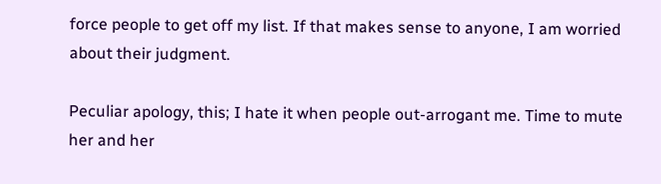force people to get off my list. If that makes sense to anyone, I am worried about their judgment.

Peculiar apology, this; I hate it when people out-arrogant me. Time to mute her and her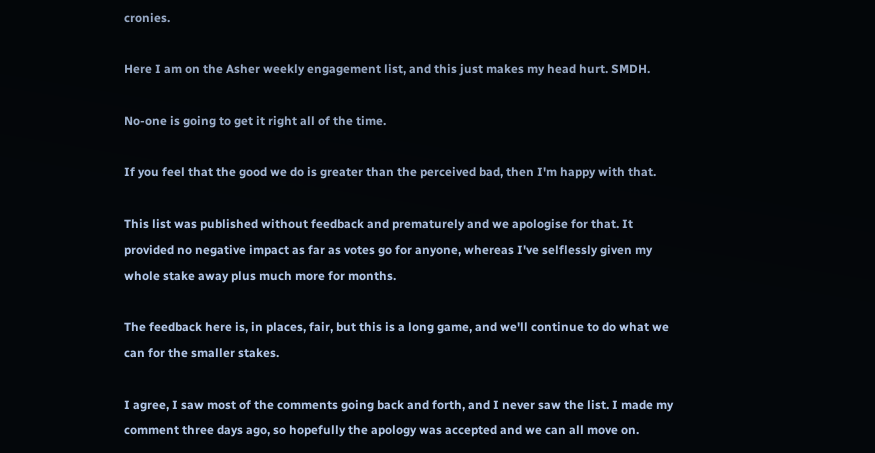cronies.

Here I am on the Asher weekly engagement list, and this just makes my head hurt. SMDH.

No-one is going to get it right all of the time.

If you feel that the good we do is greater than the perceived bad, then I'm happy with that.

This list was published without feedback and prematurely and we apologise for that. It provided no negative impact as far as votes go for anyone, whereas I've selflessly given my whole stake away plus much more for months.

The feedback here is, in places, fair, but this is a long game, and we'll continue to do what we can for the smaller stakes.

I agree, I saw most of the comments going back and forth, and I never saw the list. I made my comment three days ago, so hopefully the apology was accepted and we can all move on.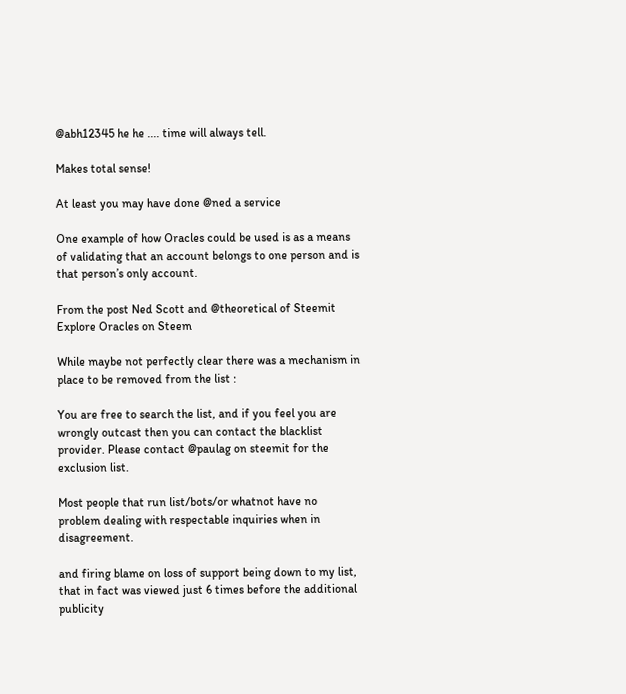@abh12345 he he .... time will always tell.

Makes total sense!

At least you may have done @ned a service

One example of how Oracles could be used is as a means of validating that an account belongs to one person and is that person’s only account.

From the post Ned Scott and @theoretical of Steemit Explore Oracles on Steem

While maybe not perfectly clear there was a mechanism in place to be removed from the list :

You are free to search the list, and if you feel you are wrongly outcast then you can contact the blacklist provider. Please contact @paulag on steemit for the exclusion list.

Most people that run list/bots/or whatnot have no problem dealing with respectable inquiries when in disagreement.

and firing blame on loss of support being down to my list, that in fact was viewed just 6 times before the additional publicity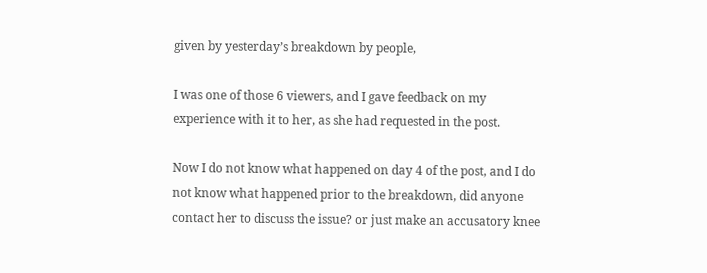given by yesterday’s breakdown by people,

I was one of those 6 viewers, and I gave feedback on my experience with it to her, as she had requested in the post.

Now I do not know what happened on day 4 of the post, and I do not know what happened prior to the breakdown, did anyone contact her to discuss the issue? or just make an accusatory knee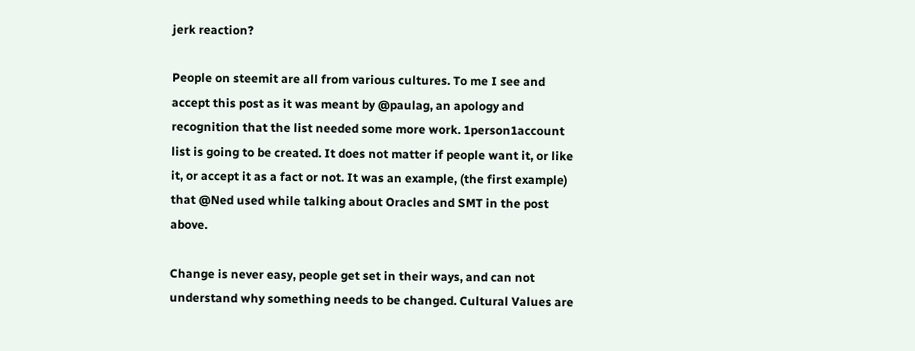jerk reaction?

People on steemit are all from various cultures. To me I see and accept this post as it was meant by @paulag, an apology and recognition that the list needed some more work. 1person1account list is going to be created. It does not matter if people want it, or like it, or accept it as a fact or not. It was an example, (the first example) that @Ned used while talking about Oracles and SMT in the post above.

Change is never easy, people get set in their ways, and can not understand why something needs to be changed. Cultural Values are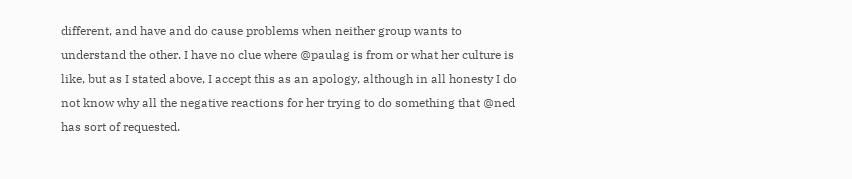different, and have and do cause problems when neither group wants to understand the other. I have no clue where @paulag is from or what her culture is like, but as I stated above, I accept this as an apology, although in all honesty I do not know why all the negative reactions for her trying to do something that @ned has sort of requested.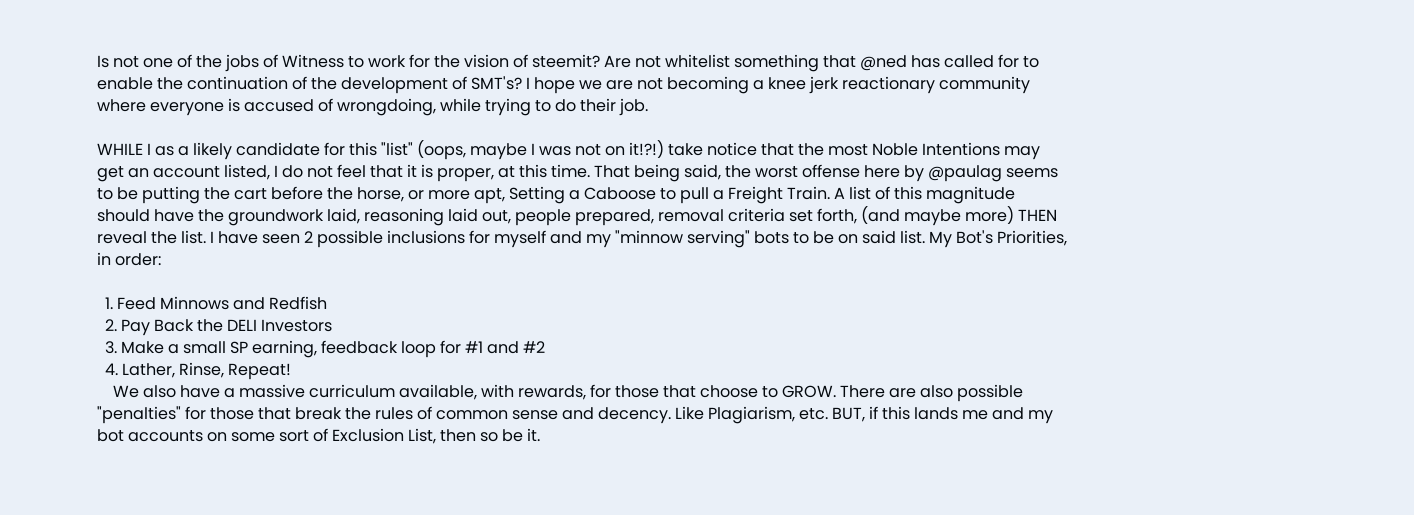Is not one of the jobs of Witness to work for the vision of steemit? Are not whitelist something that @ned has called for to enable the continuation of the development of SMT's? I hope we are not becoming a knee jerk reactionary community where everyone is accused of wrongdoing, while trying to do their job.

WHILE I as a likely candidate for this "list" (oops, maybe I was not on it!?!) take notice that the most Noble Intentions may get an account listed, I do not feel that it is proper, at this time. That being said, the worst offense here by @paulag seems to be putting the cart before the horse, or more apt, Setting a Caboose to pull a Freight Train. A list of this magnitude should have the groundwork laid, reasoning laid out, people prepared, removal criteria set forth, (and maybe more) THEN reveal the list. I have seen 2 possible inclusions for myself and my "minnow serving" bots to be on said list. My Bot's Priorities, in order:

  1. Feed Minnows and Redfish
  2. Pay Back the DELI Investors
  3. Make a small SP earning, feedback loop for #1 and #2
  4. Lather, Rinse, Repeat!
    We also have a massive curriculum available, with rewards, for those that choose to GROW. There are also possible "penalties" for those that break the rules of common sense and decency. Like Plagiarism, etc. BUT, if this lands me and my bot accounts on some sort of Exclusion List, then so be it.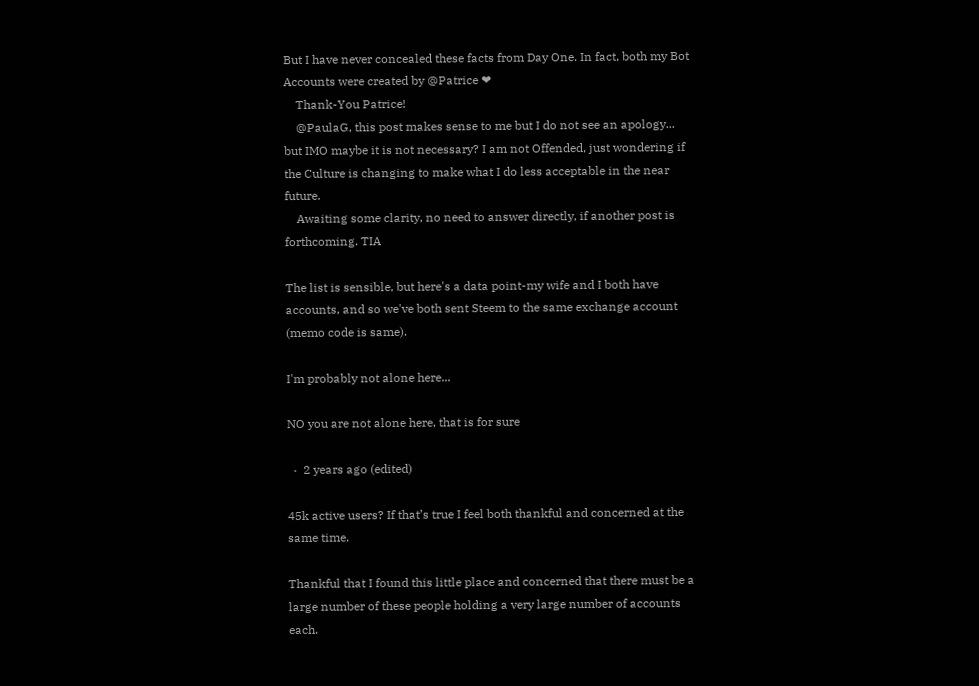But I have never concealed these facts from Day One. In fact, both my Bot Accounts were created by @Patrice ❤
    Thank-You Patrice!
    @PaulaG, this post makes sense to me but I do not see an apology... but IMO maybe it is not necessary? I am not Offended, just wondering if the Culture is changing to make what I do less acceptable in the near future.
    Awaiting some clarity, no need to answer directly, if another post is forthcoming. TIA

The list is sensible, but here's a data point-my wife and I both have accounts, and so we've both sent Steem to the same exchange account (memo code is same).

I'm probably not alone here...

NO you are not alone here, that is for sure

  ·  2 years ago (edited)

45k active users? If that’s true I feel both thankful and concerned at the same time.

Thankful that I found this little place and concerned that there must be a large number of these people holding a very large number of accounts each.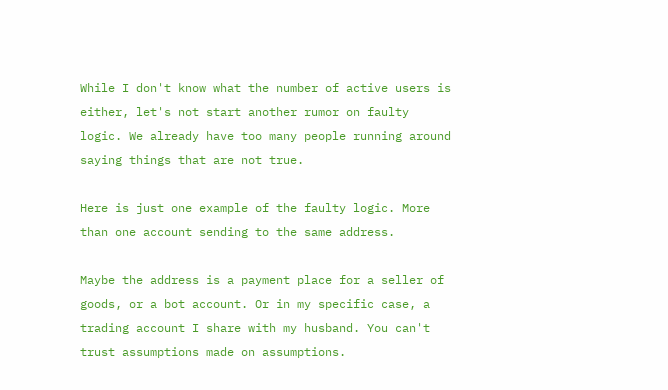While I don't know what the number of active users is either, let's not start another rumor on faulty logic. We already have too many people running around saying things that are not true.

Here is just one example of the faulty logic. More than one account sending to the same address.

Maybe the address is a payment place for a seller of goods, or a bot account. Or in my specific case, a trading account I share with my husband. You can't trust assumptions made on assumptions.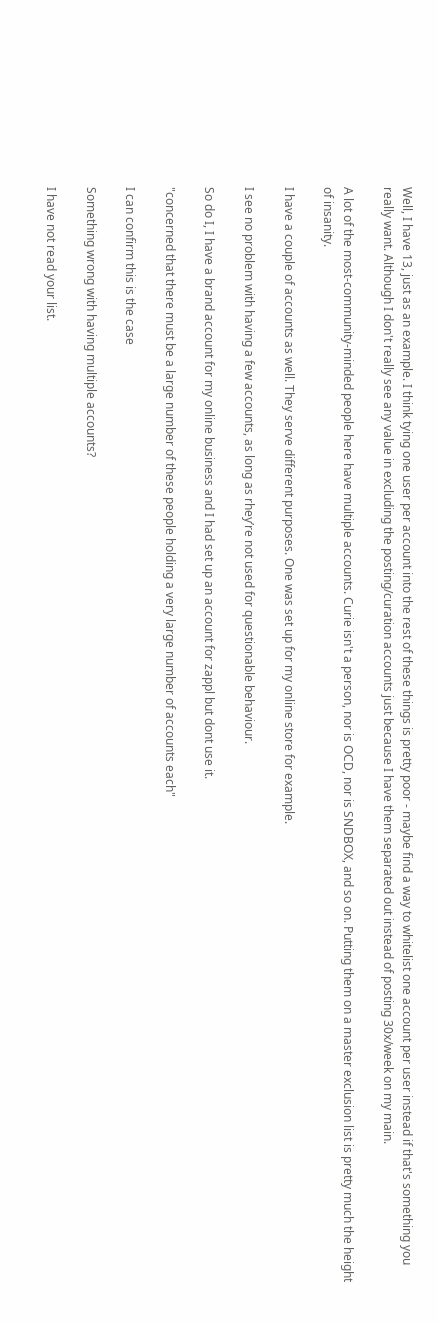Well, I have 13, just as an example. I think tying one user per account into the rest of these things is pretty poor - maybe find a way to whitelist one account per user instead if that's something you really want. Although I don't really see any value in excluding the posting/curation accounts just because I have them separated out instead of posting 30x/week on my main.

A lot of the most-community-minded people here have multiple accounts. Curie isn't a person, nor is OCD, nor is SNDBOX, and so on. Putting them on a master exclusion list is pretty much the height of insanity.

I have a couple of accounts as well. They serve different purposes. One was set up for my online store for example.

I see no problem with having a few accounts, as long as rhey’re not used for questionable behaviour.

So do I, I have a brand account for my online business and I had set up an account for zappl but dont use it.

"concerned that there must be a large number of these people holding a very large number of accounts each"

I can confirm this is the case

Something wrong with having multiple accounts?

I have not read your list.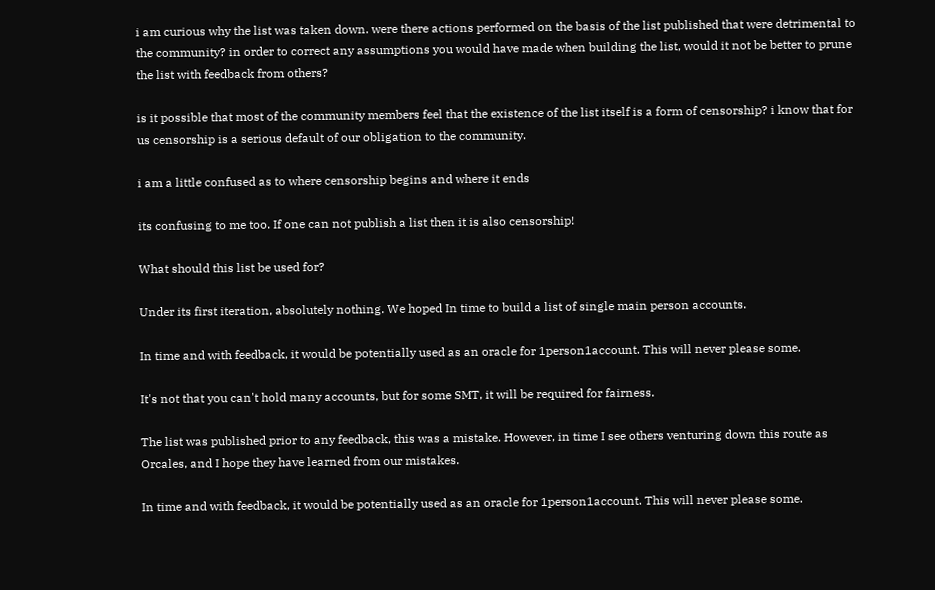i am curious why the list was taken down. were there actions performed on the basis of the list published that were detrimental to the community? in order to correct any assumptions you would have made when building the list, would it not be better to prune the list with feedback from others?

is it possible that most of the community members feel that the existence of the list itself is a form of censorship? i know that for us censorship is a serious default of our obligation to the community.

i am a little confused as to where censorship begins and where it ends

its confusing to me too. If one can not publish a list then it is also censorship!

What should this list be used for?

Under its first iteration, absolutely nothing. We hoped In time to build a list of single main person accounts.

In time and with feedback, it would be potentially used as an oracle for 1person1account. This will never please some.

It's not that you can't hold many accounts, but for some SMT, it will be required for fairness.

The list was published prior to any feedback, this was a mistake. However, in time I see others venturing down this route as Orcales, and I hope they have learned from our mistakes.

In time and with feedback, it would be potentially used as an oracle for 1person1account. This will never please some.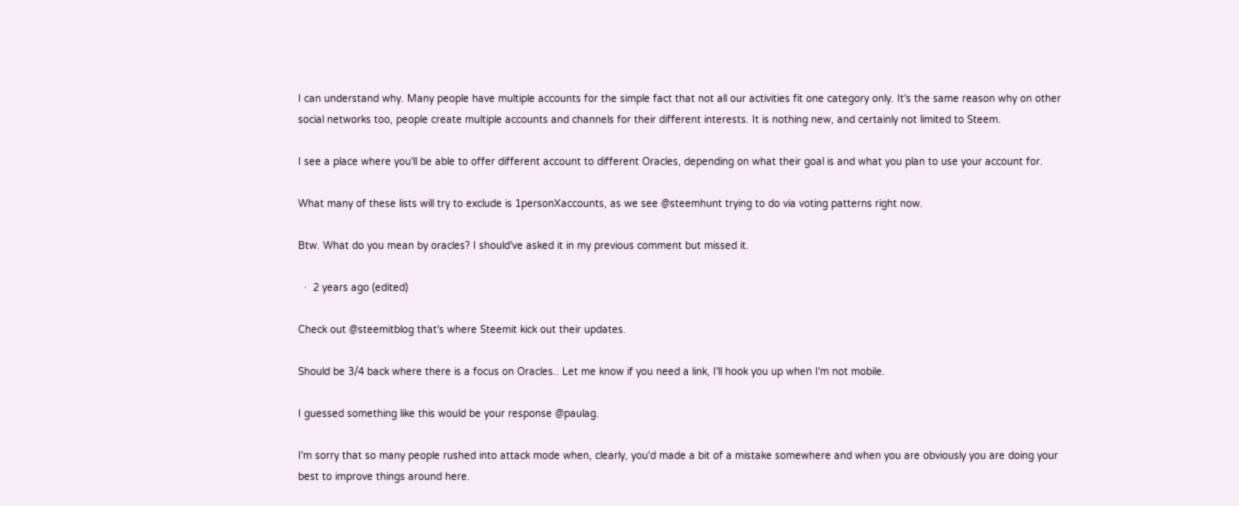I can understand why. Many people have multiple accounts for the simple fact that not all our activities fit one category only. It's the same reason why on other social networks too, people create multiple accounts and channels for their different interests. It is nothing new, and certainly not limited to Steem.

I see a place where you'll be able to offer different account to different Oracles, depending on what their goal is and what you plan to use your account for.

What many of these lists will try to exclude is 1personXaccounts, as we see @steemhunt trying to do via voting patterns right now.

Btw. What do you mean by oracles? I should've asked it in my previous comment but missed it.

  ·  2 years ago (edited)

Check out @steemitblog that's where Steemit kick out their updates.

Should be 3/4 back where there is a focus on Oracles.. Let me know if you need a link, I'll hook you up when I'm not mobile.

I guessed something like this would be your response @paulag.

I'm sorry that so many people rushed into attack mode when, clearly, you'd made a bit of a mistake somewhere and when you are obviously you are doing your best to improve things around here.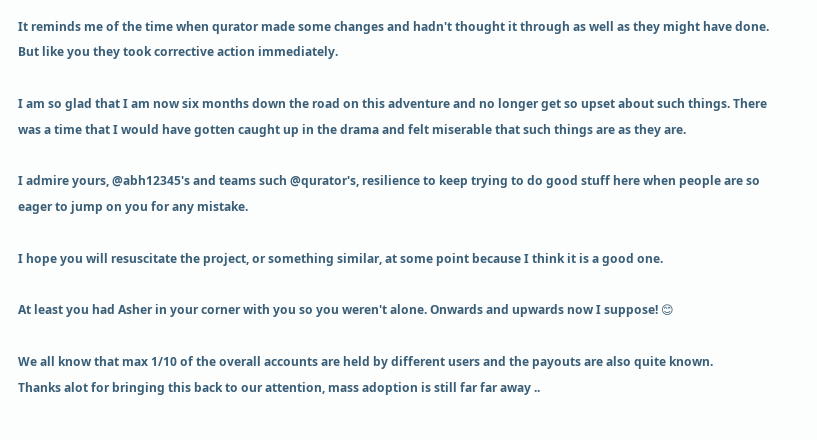It reminds me of the time when qurator made some changes and hadn't thought it through as well as they might have done. But like you they took corrective action immediately.

I am so glad that I am now six months down the road on this adventure and no longer get so upset about such things. There was a time that I would have gotten caught up in the drama and felt miserable that such things are as they are.

I admire yours, @abh12345's and teams such @qurator's, resilience to keep trying to do good stuff here when people are so eager to jump on you for any mistake.

I hope you will resuscitate the project, or something similar, at some point because I think it is a good one.

At least you had Asher in your corner with you so you weren't alone. Onwards and upwards now I suppose! 😊

We all know that max 1/10 of the overall accounts are held by different users and the payouts are also quite known.
Thanks alot for bringing this back to our attention, mass adoption is still far far away ..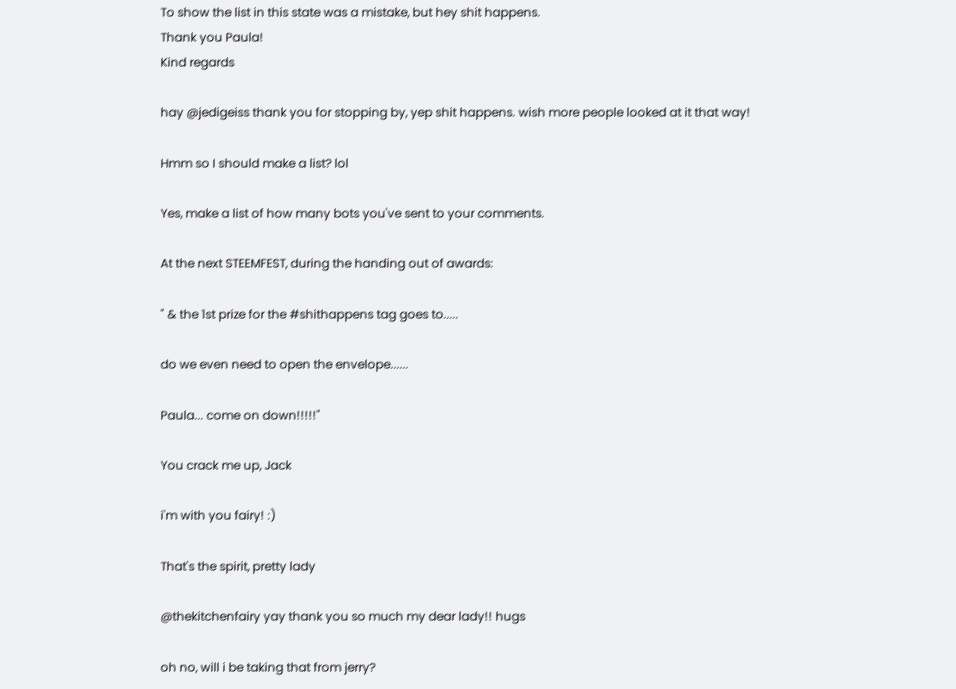To show the list in this state was a mistake, but hey shit happens.
Thank you Paula!
Kind regards

hay @jedigeiss thank you for stopping by, yep shit happens. wish more people looked at it that way!

Hmm so I should make a list? lol

Yes, make a list of how many bots you've sent to your comments.

At the next STEEMFEST, during the handing out of awards:

" & the 1st prize for the #shithappens tag goes to.....

do we even need to open the envelope......

Paula... come on down!!!!!"

You crack me up, Jack

i'm with you fairy! :)

That's the spirit, pretty lady

@thekitchenfairy yay thank you so much my dear lady!! hugs

oh no, will i be taking that from jerry?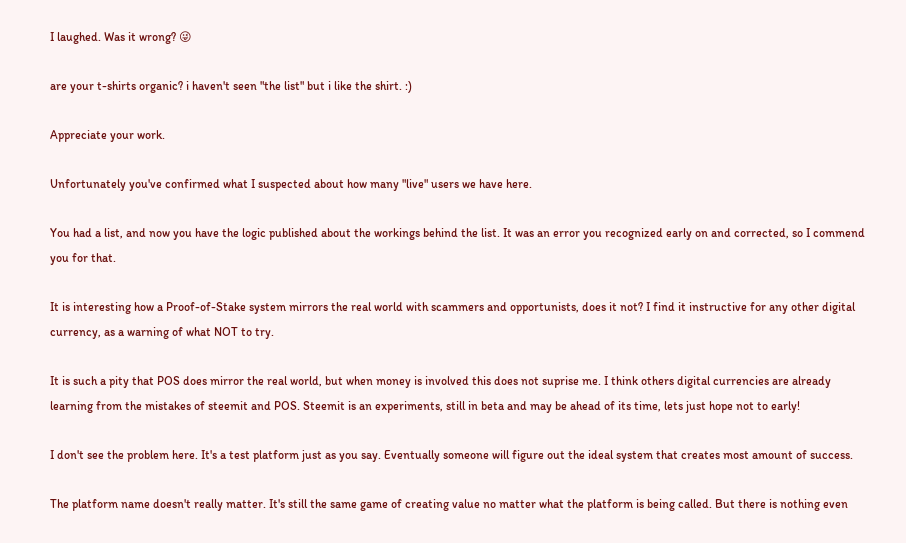I laughed. Was it wrong? 😜

are your t-shirts organic? i haven't seen "the list" but i like the shirt. :)

Appreciate your work.

Unfortunately you've confirmed what I suspected about how many "live" users we have here.

You had a list, and now you have the logic published about the workings behind the list. It was an error you recognized early on and corrected, so I commend you for that.

It is interesting how a Proof-of-Stake system mirrors the real world with scammers and opportunists, does it not? I find it instructive for any other digital currency, as a warning of what NOT to try.

It is such a pity that POS does mirror the real world, but when money is involved this does not suprise me. I think others digital currencies are already learning from the mistakes of steemit and POS. Steemit is an experiments, still in beta and may be ahead of its time, lets just hope not to early!

I don't see the problem here. It's a test platform just as you say. Eventually someone will figure out the ideal system that creates most amount of success.

The platform name doesn't really matter. It's still the same game of creating value no matter what the platform is being called. But there is nothing even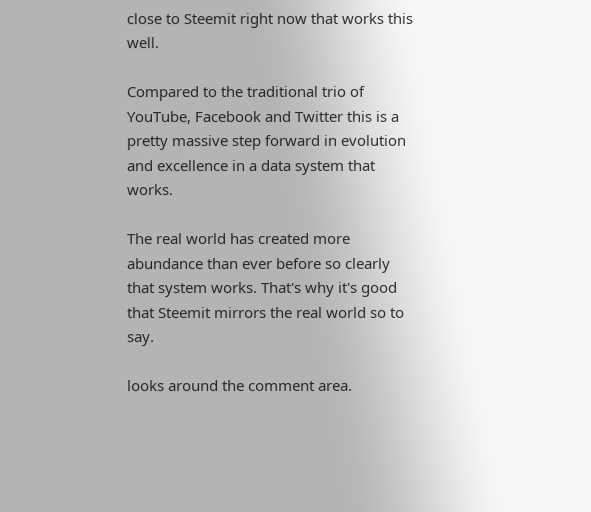close to Steemit right now that works this well.

Compared to the traditional trio of YouTube, Facebook and Twitter this is a pretty massive step forward in evolution and excellence in a data system that works.

The real world has created more abundance than ever before so clearly that system works. That's why it's good that Steemit mirrors the real world so to say.

looks around the comment area.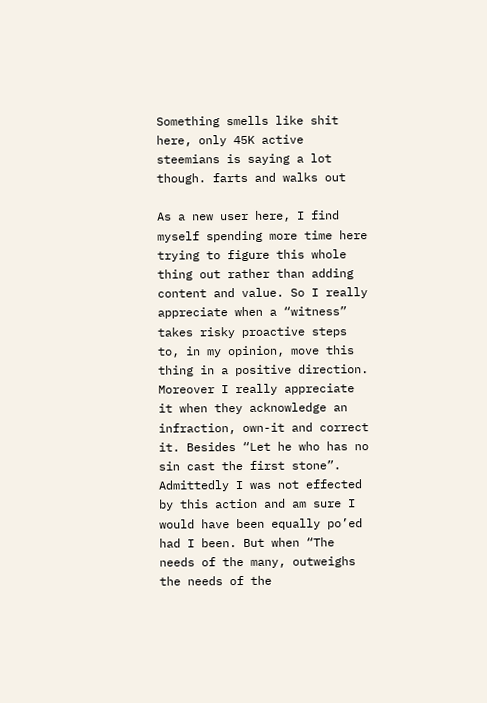Something smells like shit here, only 45K active steemians is saying a lot though. farts and walks out

As a new user here, I find myself spending more time here trying to figure this whole thing out rather than adding content and value. So I really appreciate when a “witness” takes risky proactive steps to, in my opinion, move this thing in a positive direction. Moreover I really appreciate it when they acknowledge an infraction, own-it and correct it. Besides “Let he who has no sin cast the first stone”. Admittedly I was not effected by this action and am sure I would have been equally po’ed had I been. But when “The needs of the many, outweighs the needs of the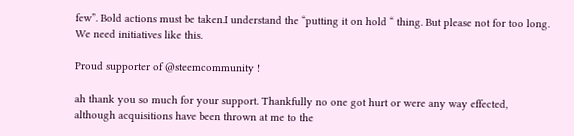few”. Bold actions must be taken.I understand the “putting it on hold “ thing. But please not for too long. We need initiatives like this.

Proud supporter of @steemcommunity !

ah thank you so much for your support. Thankfully no one got hurt or were any way effected, although acquisitions have been thrown at me to the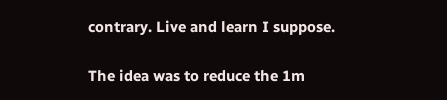contrary. Live and learn I suppose.

The idea was to reduce the 1m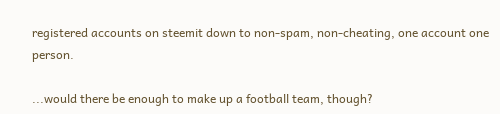registered accounts on steemit down to non-spam, non-cheating, one account one person.

...would there be enough to make up a football team, though?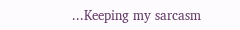...Keeping my sarcasm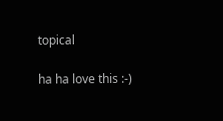topical

ha ha love this :-)